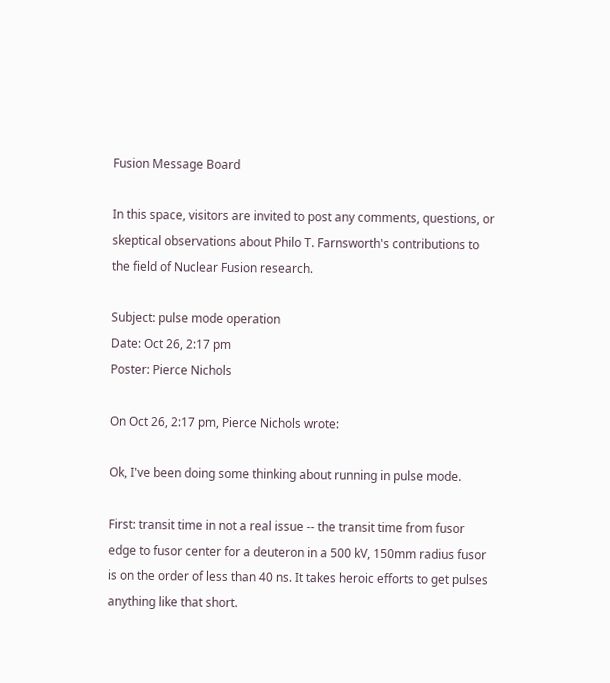Fusion Message Board

In this space, visitors are invited to post any comments, questions, or skeptical observations about Philo T. Farnsworth's contributions to the field of Nuclear Fusion research.

Subject: pulse mode operation
Date: Oct 26, 2:17 pm
Poster: Pierce Nichols

On Oct 26, 2:17 pm, Pierce Nichols wrote:

Ok, I've been doing some thinking about running in pulse mode.

First: transit time in not a real issue -- the transit time from fusor edge to fusor center for a deuteron in a 500 kV, 150mm radius fusor is on the order of less than 40 ns. It takes heroic efforts to get pulses anything like that short.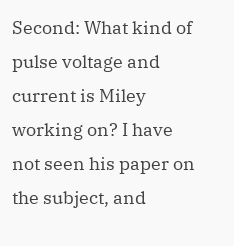Second: What kind of pulse voltage and current is Miley working on? I have not seen his paper on the subject, and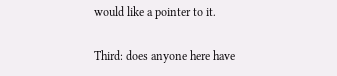would like a pointer to it.

Third: does anyone here have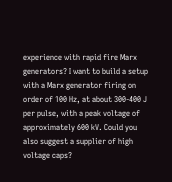experience with rapid fire Marx generators? I want to build a setup with a Marx generator firing on order of 100 Hz, at about 300-400 J per pulse, with a peak voltage of approximately 600 kV. Could you also suggest a supplier of high voltage caps?